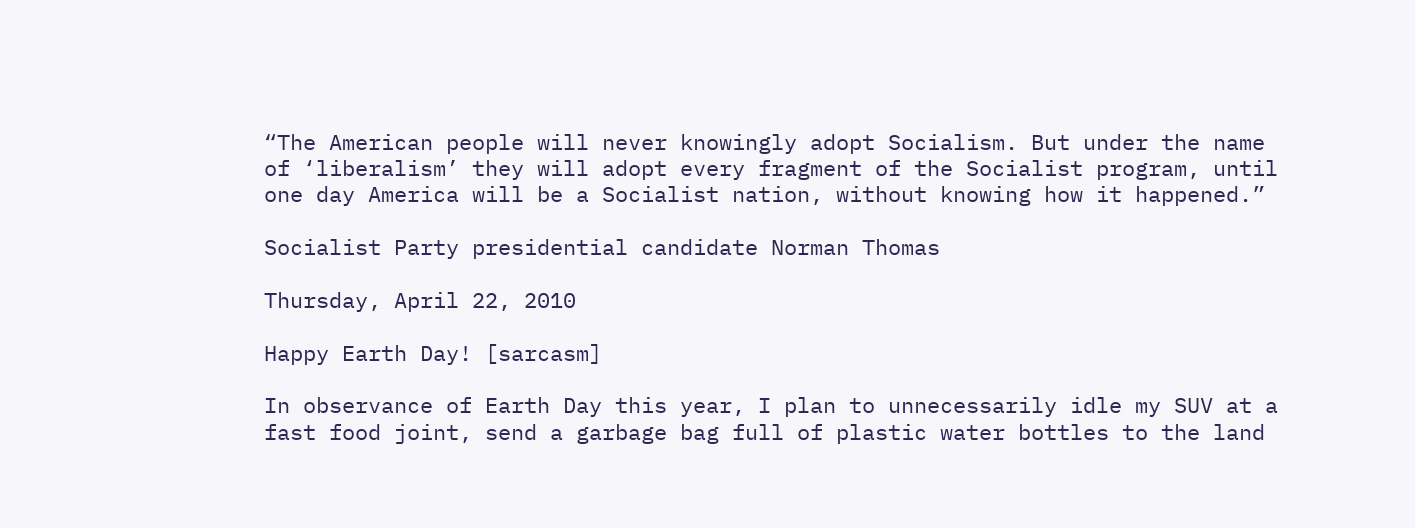“The American people will never knowingly adopt Socialism. But under the name of ‘liberalism’ they will adopt every fragment of the Socialist program, until one day America will be a Socialist nation, without knowing how it happened.”

Socialist Party presidential candidate Norman Thomas

Thursday, April 22, 2010

Happy Earth Day! [sarcasm]

In observance of Earth Day this year, I plan to unnecessarily idle my SUV at a fast food joint, send a garbage bag full of plastic water bottles to the land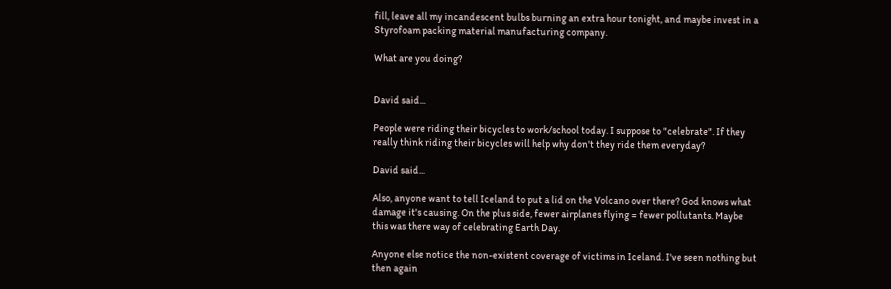fill, leave all my incandescent bulbs burning an extra hour tonight, and maybe invest in a Styrofoam packing material manufacturing company.

What are you doing?


David said...

People were riding their bicycles to work/school today. I suppose to "celebrate". If they really think riding their bicycles will help why don't they ride them everyday?

David said...

Also, anyone want to tell Iceland to put a lid on the Volcano over there? God knows what damage it's causing. On the plus side, fewer airplanes flying = fewer pollutants. Maybe this was there way of celebrating Earth Day.

Anyone else notice the non-existent coverage of victims in Iceland. I've seen nothing but then again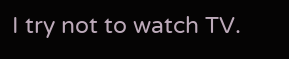I try not to watch TV.